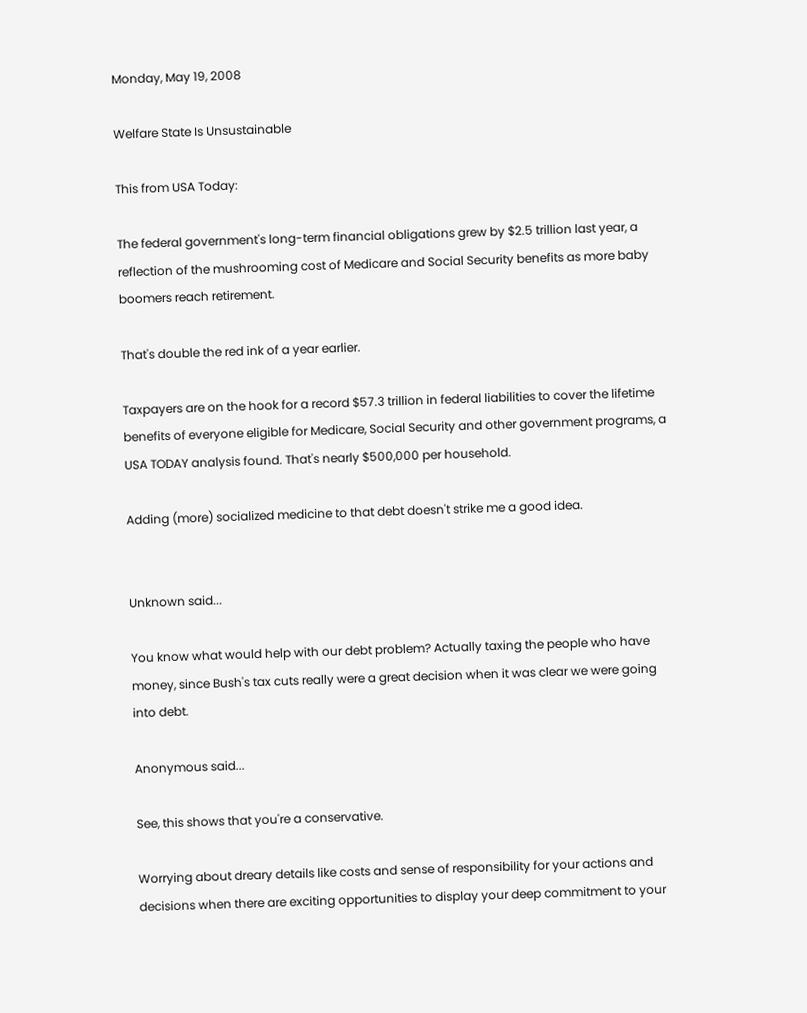Monday, May 19, 2008

Welfare State Is Unsustainable

This from USA Today:

The federal government's long-term financial obligations grew by $2.5 trillion last year, a reflection of the mushrooming cost of Medicare and Social Security benefits as more baby boomers reach retirement.

That's double the red ink of a year earlier.

Taxpayers are on the hook for a record $57.3 trillion in federal liabilities to cover the lifetime benefits of everyone eligible for Medicare, Social Security and other government programs, a USA TODAY analysis found. That's nearly $500,000 per household.

Adding (more) socialized medicine to that debt doesn't strike me a good idea.


Unknown said...

You know what would help with our debt problem? Actually taxing the people who have money, since Bush's tax cuts really were a great decision when it was clear we were going into debt.

Anonymous said...

See, this shows that you're a conservative.

Worrying about dreary details like costs and sense of responsibility for your actions and decisions when there are exciting opportunities to display your deep commitment to your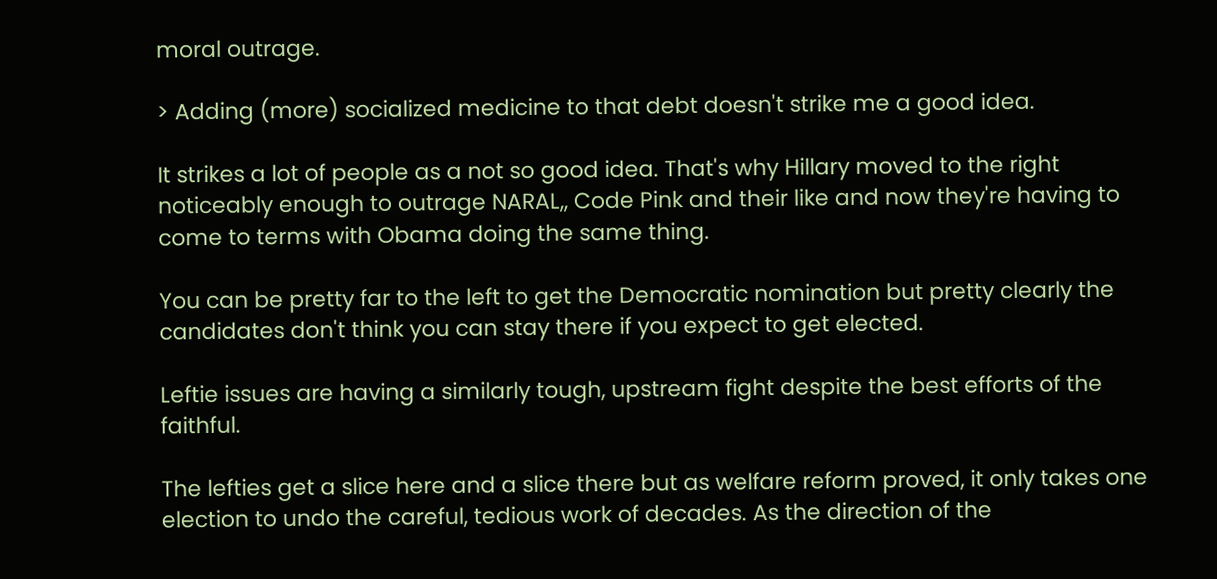moral outrage.

> Adding (more) socialized medicine to that debt doesn't strike me a good idea.

It strikes a lot of people as a not so good idea. That's why Hillary moved to the right noticeably enough to outrage NARAL,, Code Pink and their like and now they're having to come to terms with Obama doing the same thing.

You can be pretty far to the left to get the Democratic nomination but pretty clearly the candidates don't think you can stay there if you expect to get elected.

Leftie issues are having a similarly tough, upstream fight despite the best efforts of the faithful.

The lefties get a slice here and a slice there but as welfare reform proved, it only takes one election to undo the careful, tedious work of decades. As the direction of the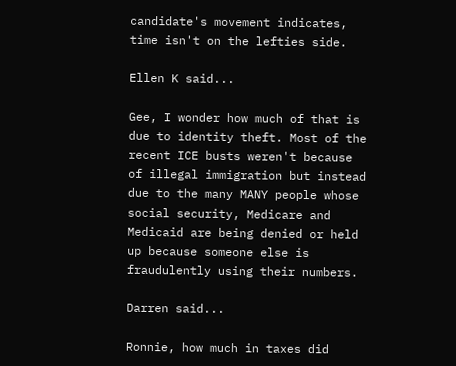candidate's movement indicates, time isn't on the lefties side.

Ellen K said...

Gee, I wonder how much of that is due to identity theft. Most of the recent ICE busts weren't because of illegal immigration but instead due to the many MANY people whose social security, Medicare and Medicaid are being denied or held up because someone else is fraudulently using their numbers.

Darren said...

Ronnie, how much in taxes did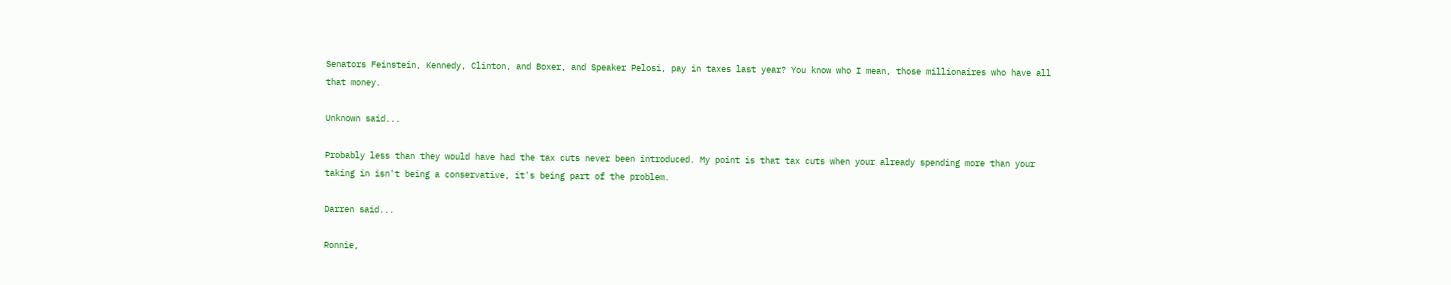Senators Feinstein, Kennedy, Clinton, and Boxer, and Speaker Pelosi, pay in taxes last year? You know who I mean, those millionaires who have all that money.

Unknown said...

Probably less than they would have had the tax cuts never been introduced. My point is that tax cuts when your already spending more than your taking in isn't being a conservative, it's being part of the problem.

Darren said...

Ronnie,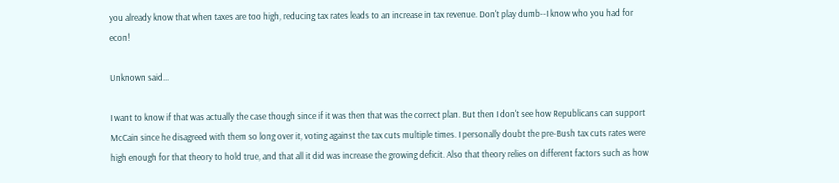you already know that when taxes are too high, reducing tax rates leads to an increase in tax revenue. Don't play dumb--I know who you had for econ!

Unknown said...

I want to know if that was actually the case though since if it was then that was the correct plan. But then I don't see how Republicans can support McCain since he disagreed with them so long over it, voting against the tax cuts multiple times. I personally doubt the pre-Bush tax cuts rates were high enough for that theory to hold true, and that all it did was increase the growing deficit. Also that theory relies on different factors such as how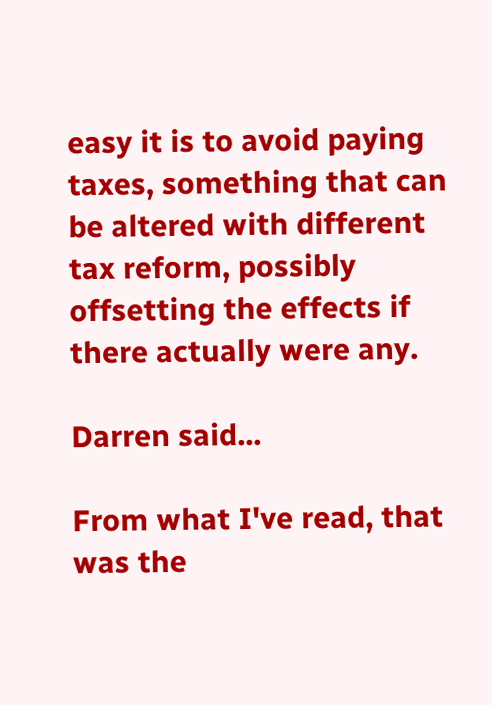easy it is to avoid paying taxes, something that can be altered with different tax reform, possibly offsetting the effects if there actually were any.

Darren said...

From what I've read, that was the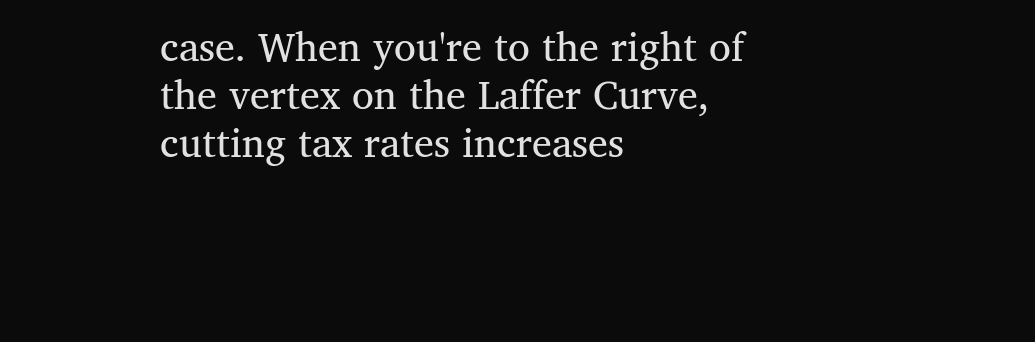case. When you're to the right of the vertex on the Laffer Curve, cutting tax rates increases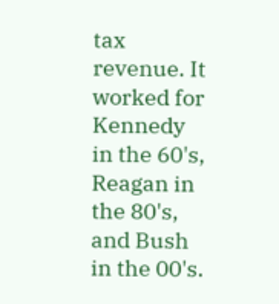tax revenue. It worked for Kennedy in the 60's, Reagan in the 80's, and Bush in the 00's.